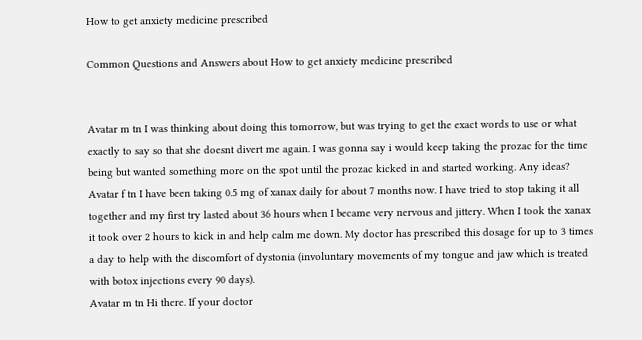How to get anxiety medicine prescribed

Common Questions and Answers about How to get anxiety medicine prescribed


Avatar m tn I was thinking about doing this tomorrow, but was trying to get the exact words to use or what exactly to say so that she doesnt divert me again. I was gonna say i would keep taking the prozac for the time being but wanted something more on the spot until the prozac kicked in and started working. Any ideas?
Avatar f tn I have been taking 0.5 mg of xanax daily for about 7 months now. I have tried to stop taking it all together and my first try lasted about 36 hours when I became very nervous and jittery. When I took the xanax it took over 2 hours to kick in and help calm me down. My doctor has prescribed this dosage for up to 3 times a day to help with the discomfort of dystonia (involuntary movements of my tongue and jaw which is treated with botox injections every 90 days).
Avatar m tn Hi there. If your doctor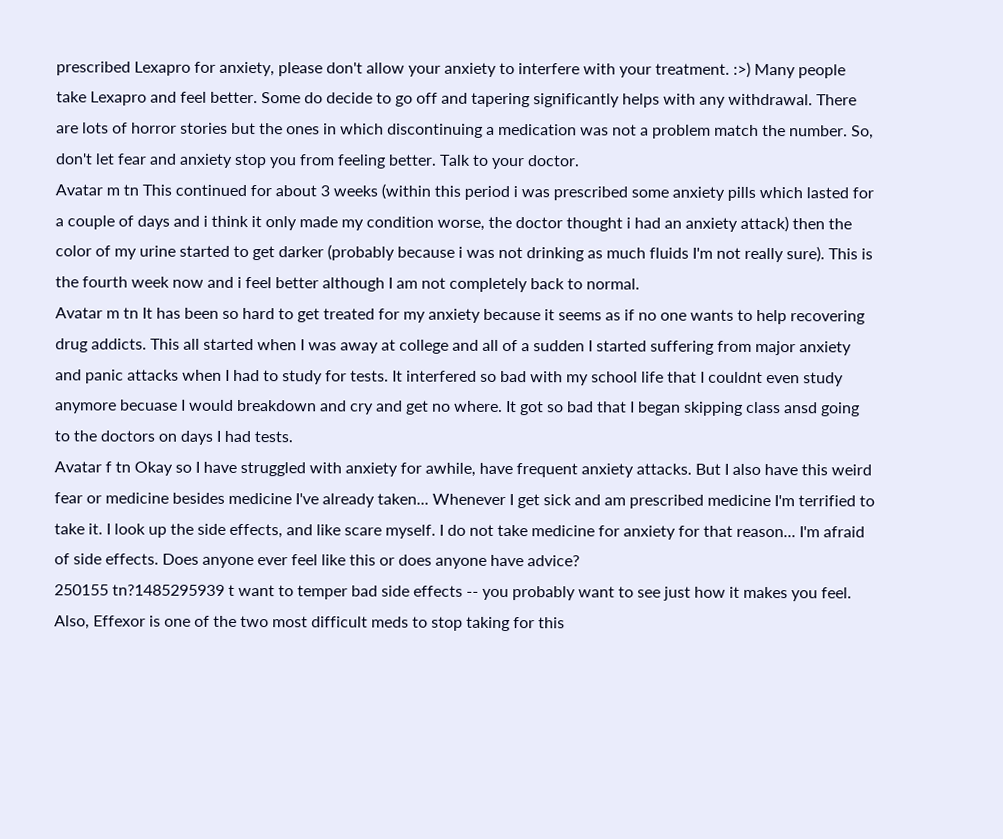prescribed Lexapro for anxiety, please don't allow your anxiety to interfere with your treatment. :>) Many people take Lexapro and feel better. Some do decide to go off and tapering significantly helps with any withdrawal. There are lots of horror stories but the ones in which discontinuing a medication was not a problem match the number. So, don't let fear and anxiety stop you from feeling better. Talk to your doctor.
Avatar m tn This continued for about 3 weeks (within this period i was prescribed some anxiety pills which lasted for a couple of days and i think it only made my condition worse, the doctor thought i had an anxiety attack) then the color of my urine started to get darker (probably because i was not drinking as much fluids I'm not really sure). This is the fourth week now and i feel better although I am not completely back to normal.
Avatar m tn It has been so hard to get treated for my anxiety because it seems as if no one wants to help recovering drug addicts. This all started when I was away at college and all of a sudden I started suffering from major anxiety and panic attacks when I had to study for tests. It interfered so bad with my school life that I couldnt even study anymore becuase I would breakdown and cry and get no where. It got so bad that I began skipping class ansd going to the doctors on days I had tests.
Avatar f tn Okay so I have struggled with anxiety for awhile, have frequent anxiety attacks. But I also have this weird fear or medicine besides medicine I've already taken... Whenever I get sick and am prescribed medicine I'm terrified to take it. I look up the side effects, and like scare myself. I do not take medicine for anxiety for that reason... I'm afraid of side effects. Does anyone ever feel like this or does anyone have advice?
250155 tn?1485295939 t want to temper bad side effects -- you probably want to see just how it makes you feel. Also, Effexor is one of the two most difficult meds to stop taking for this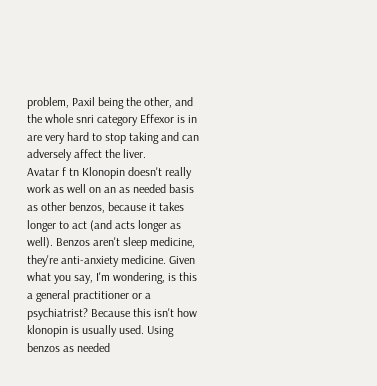problem, Paxil being the other, and the whole snri category Effexor is in are very hard to stop taking and can adversely affect the liver.
Avatar f tn Klonopin doesn't really work as well on an as needed basis as other benzos, because it takes longer to act (and acts longer as well). Benzos aren't sleep medicine, they're anti-anxiety medicine. Given what you say, I'm wondering, is this a general practitioner or a psychiatrist? Because this isn't how klonopin is usually used. Using benzos as needed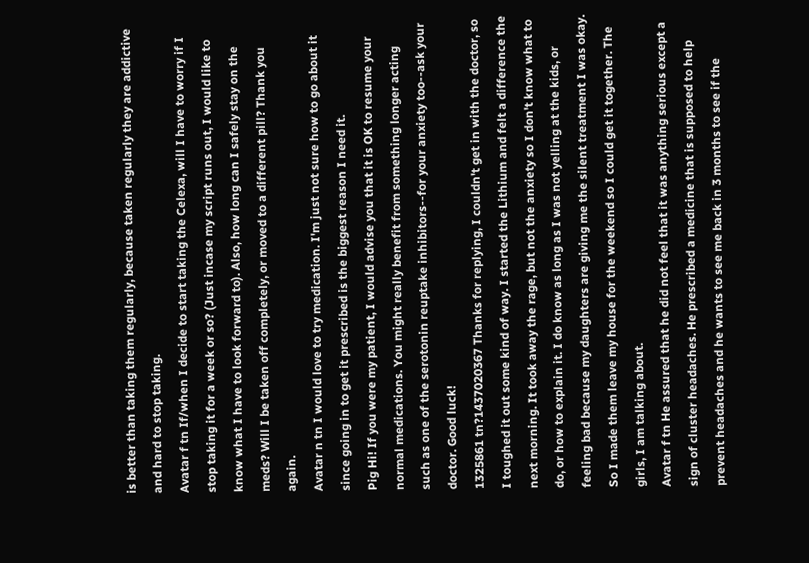is better than taking them regularly, because taken regularly they are addictive and hard to stop taking.
Avatar f tn If/when I decide to start taking the Celexa, will I have to worry if I stop taking it for a week or so? (Just incase my script runs out, I would like to know what I have to look forward to). Also, how long can I safely stay on the meds? Will I be taken off completely, or moved to a different pill? Thank you again.
Avatar n tn I would love to try medication. I'm just not sure how to go about it since going in to get it prescribed is the biggest reason I need it.
Pig Hi! If you were my patient, I would advise you that it is OK to resume your normal medications. You might really benefit from something longer acting such as one of the serotonin reuptake inhibitors--for your anxiety too--ask your doctor. Good luck!
1325861 tn?1437020367 Thanks for replying, I couldn't get in with the doctor, so I toughed it out some kind of way. I started the Lithium and felt a difference the next morning. It took away the rage, but not the anxiety so I don't know what to do, or how to explain it. I do know as long as I was not yelling at the kids, or feeling bad because my daughters are giving me the silent treatment I was okay. So I made them leave my house for the weekend so I could get it together. The girls, I am talking about.
Avatar f tn He assured that he did not feel that it was anything serious except a sign of cluster headaches. He prescribed a medicine that is supposed to help prevent headaches and he wants to see me back in 3 months to see if the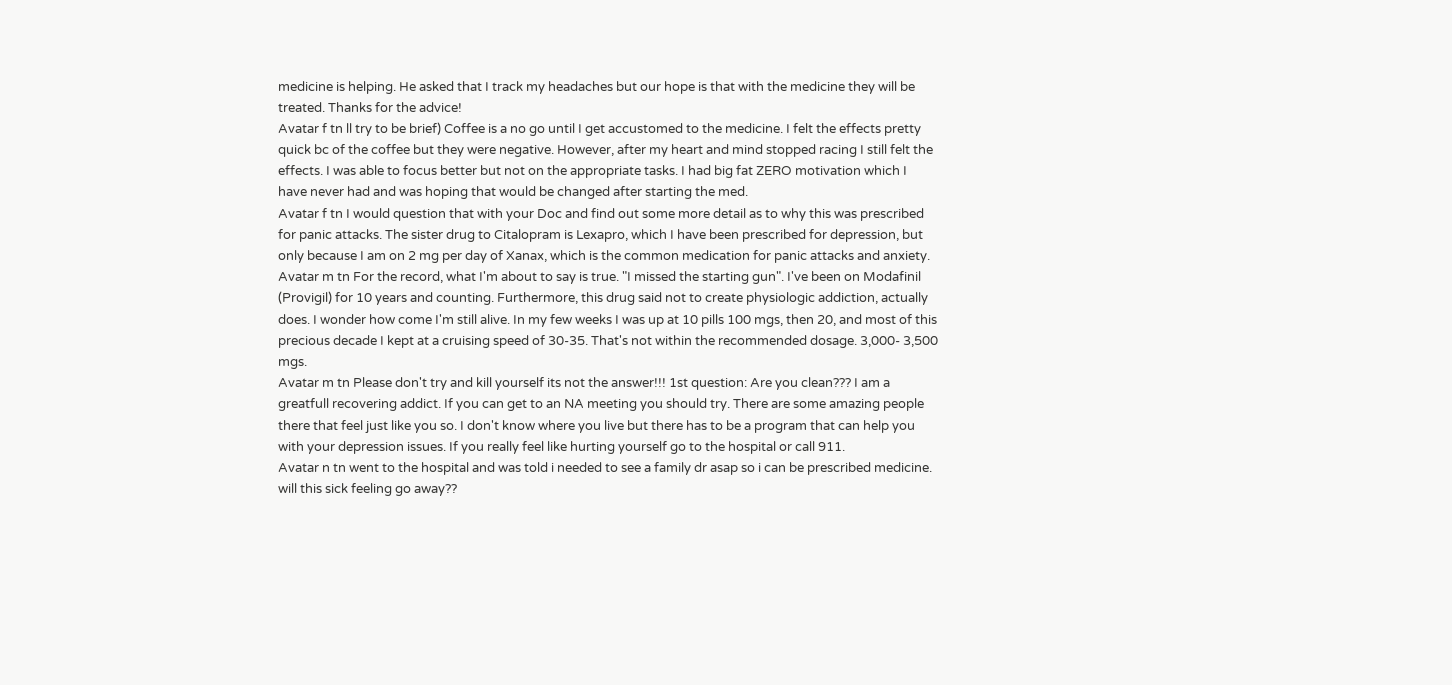medicine is helping. He asked that I track my headaches but our hope is that with the medicine they will be treated. Thanks for the advice!
Avatar f tn ll try to be brief) Coffee is a no go until I get accustomed to the medicine. I felt the effects pretty quick bc of the coffee but they were negative. However, after my heart and mind stopped racing I still felt the effects. I was able to focus better but not on the appropriate tasks. I had big fat ZERO motivation which I have never had and was hoping that would be changed after starting the med.
Avatar f tn I would question that with your Doc and find out some more detail as to why this was prescribed for panic attacks. The sister drug to Citalopram is Lexapro, which I have been prescribed for depression, but only because I am on 2 mg per day of Xanax, which is the common medication for panic attacks and anxiety.
Avatar m tn For the record, what I'm about to say is true. "I missed the starting gun". I've been on Modafinil (Provigil) for 10 years and counting. Furthermore, this drug said not to create physiologic addiction, actually does. I wonder how come I'm still alive. In my few weeks I was up at 10 pills 100 mgs, then 20, and most of this precious decade I kept at a cruising speed of 30-35. That's not within the recommended dosage. 3,000- 3,500 mgs.
Avatar m tn Please don't try and kill yourself its not the answer!!! 1st question: Are you clean??? I am a greatfull recovering addict. If you can get to an NA meeting you should try. There are some amazing people there that feel just like you so. I don't know where you live but there has to be a program that can help you with your depression issues. If you really feel like hurting yourself go to the hospital or call 911.
Avatar n tn went to the hospital and was told i needed to see a family dr asap so i can be prescribed medicine. will this sick feeling go away??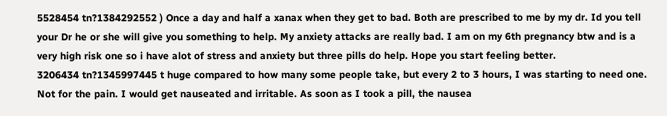5528454 tn?1384292552 ) Once a day and half a xanax when they get to bad. Both are prescribed to me by my dr. Id you tell your Dr he or she will give you something to help. My anxiety attacks are really bad. I am on my 6th pregnancy btw and is a very high risk one so i have alot of stress and anxiety but three pills do help. Hope you start feeling better.
3206434 tn?1345997445 t huge compared to how many some people take, but every 2 to 3 hours, I was starting to need one. Not for the pain. I would get nauseated and irritable. As soon as I took a pill, the nausea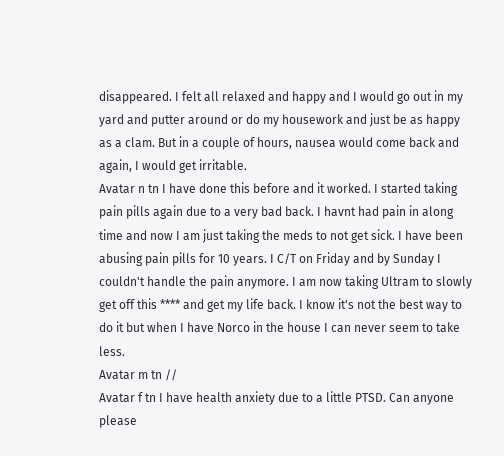disappeared. I felt all relaxed and happy and I would go out in my yard and putter around or do my housework and just be as happy as a clam. But in a couple of hours, nausea would come back and again, I would get irritable.
Avatar n tn I have done this before and it worked. I started taking pain pills again due to a very bad back. I havnt had pain in along time and now I am just taking the meds to not get sick. I have been abusing pain pills for 10 years. I C/T on Friday and by Sunday I couldn't handle the pain anymore. I am now taking Ultram to slowly get off this **** and get my life back. I know it's not the best way to do it but when I have Norco in the house I can never seem to take less.
Avatar m tn //
Avatar f tn I have health anxiety due to a little PTSD. Can anyone please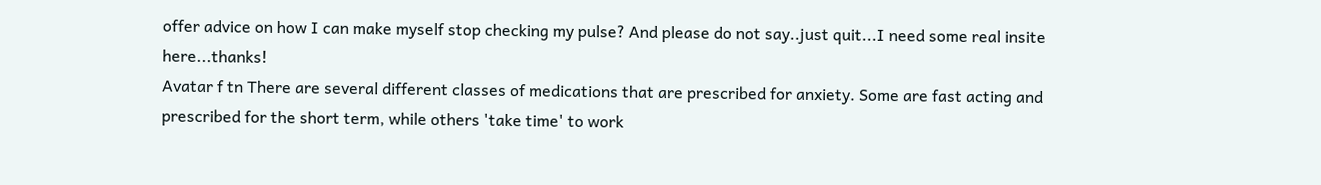offer advice on how I can make myself stop checking my pulse? And please do not say..just quit...I need some real insite here...thanks!
Avatar f tn There are several different classes of medications that are prescribed for anxiety. Some are fast acting and prescribed for the short term, while others 'take time' to work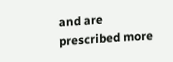and are prescribed more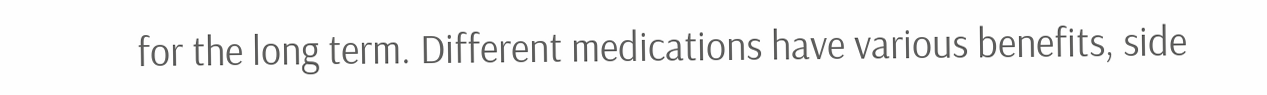for the long term. Different medications have various benefits, side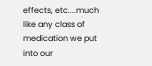effects, etc....much like any class of medication we put into our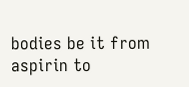bodies be it from aspirin to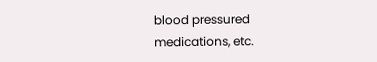blood pressured medications, etc.